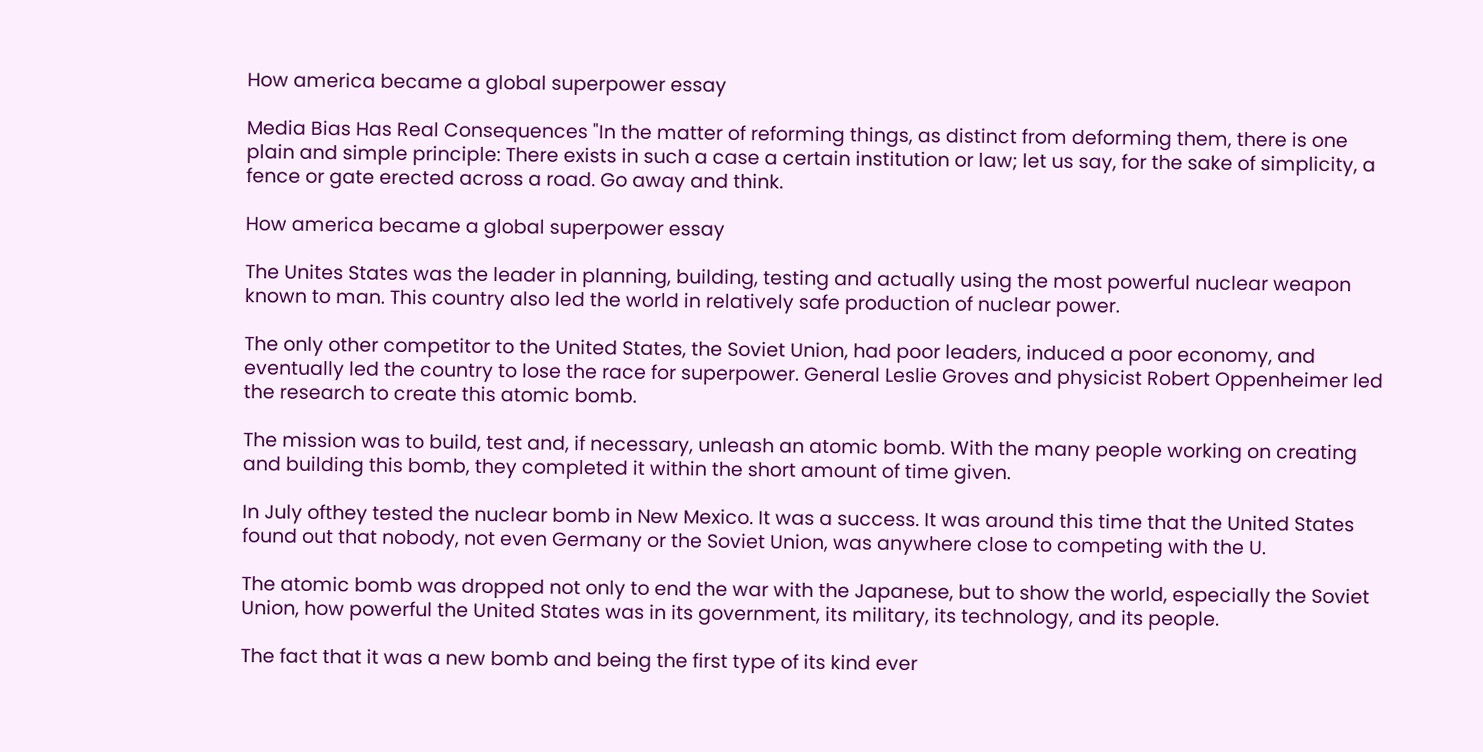How america became a global superpower essay

Media Bias Has Real Consequences "In the matter of reforming things, as distinct from deforming them, there is one plain and simple principle: There exists in such a case a certain institution or law; let us say, for the sake of simplicity, a fence or gate erected across a road. Go away and think.

How america became a global superpower essay

The Unites States was the leader in planning, building, testing and actually using the most powerful nuclear weapon known to man. This country also led the world in relatively safe production of nuclear power.

The only other competitor to the United States, the Soviet Union, had poor leaders, induced a poor economy, and eventually led the country to lose the race for superpower. General Leslie Groves and physicist Robert Oppenheimer led the research to create this atomic bomb.

The mission was to build, test and, if necessary, unleash an atomic bomb. With the many people working on creating and building this bomb, they completed it within the short amount of time given.

In July ofthey tested the nuclear bomb in New Mexico. It was a success. It was around this time that the United States found out that nobody, not even Germany or the Soviet Union, was anywhere close to competing with the U.

The atomic bomb was dropped not only to end the war with the Japanese, but to show the world, especially the Soviet Union, how powerful the United States was in its government, its military, its technology, and its people.

The fact that it was a new bomb and being the first type of its kind ever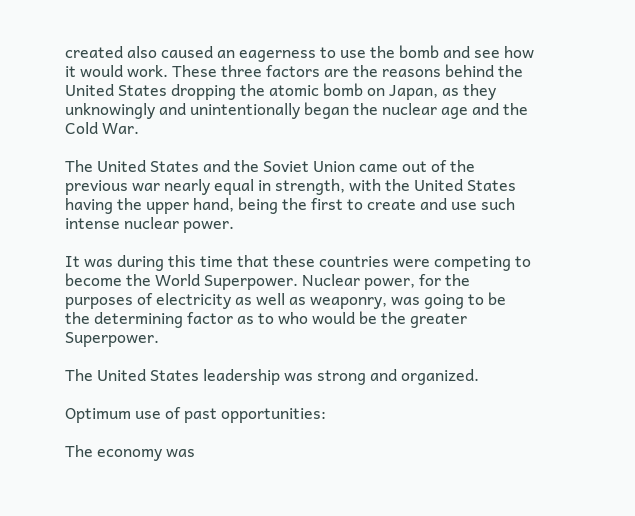created also caused an eagerness to use the bomb and see how it would work. These three factors are the reasons behind the United States dropping the atomic bomb on Japan, as they unknowingly and unintentionally began the nuclear age and the Cold War.

The United States and the Soviet Union came out of the previous war nearly equal in strength, with the United States having the upper hand, being the first to create and use such intense nuclear power.

It was during this time that these countries were competing to become the World Superpower. Nuclear power, for the purposes of electricity as well as weaponry, was going to be the determining factor as to who would be the greater Superpower.

The United States leadership was strong and organized.

Optimum use of past opportunities:

The economy was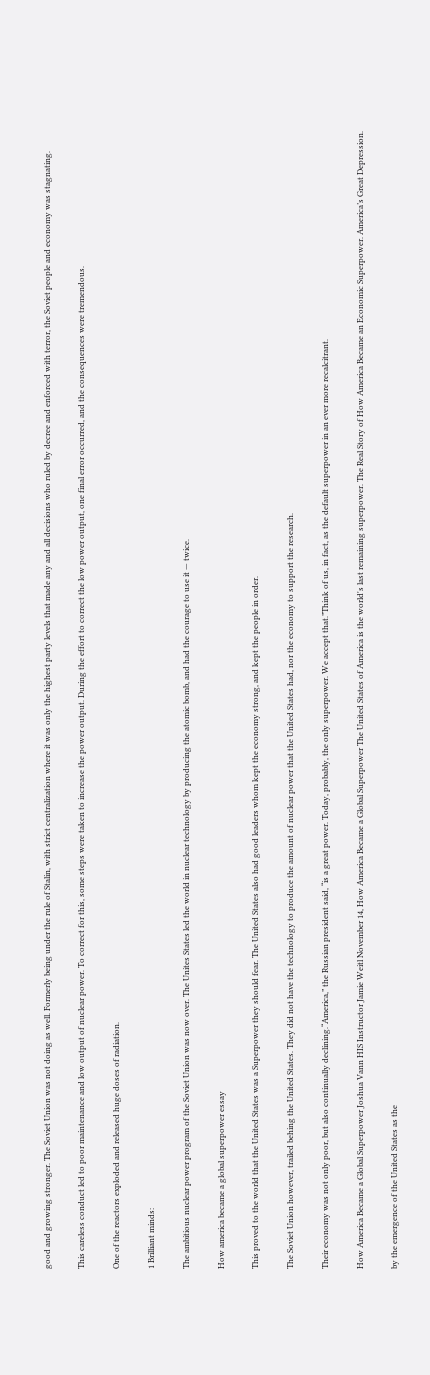good and growing stronger. The Soviet Union was not doing as well. Formerly being under the rule of Stalin, with strict centralization where it was only the highest party levels that made any and all decisions who ruled by decree and enforced with terror, the Soviet people and economy was stagnating.

This careless conduct led to poor maintenance and low output of nuclear power. To correct for this, some steps were taken to increase the power output. During the effort to correct the low power output, one final error occurred, and the consequences were tremendous.

One of the reactors exploded and released huge doses of radiation.

1 Brilliant minds:

The ambitious nuclear power program of the Soviet Union was now over. The Unites States led the world in nuclear technology by producing the atomic bomb, and had the courage to use it — twice.

How america became a global superpower essay

This proved to the world that the United States was a Superpower they should fear. The United States also had good leaders whom kept the economy strong, and kept the people in order.

The Soviet Union however, trailed behing the United States. They did not have the technology to produce the amount of nuclear power that the United States had, nor the economy to support the research.

Their economy was not only poor, but also continually declining.“America,” the Russian president said, “is a great power. Today, probably, the only superpower. We accept that.”Think of us, in fact, as the default superpower in an ever more recalcitrant.

How America Became a Global Superpower Joshua Vann HIS Instructor Jamie Weitl November 14, How America Became a Global Superpower The United States of America is the world's last remaining superpower. The Real Story of How America Became an Economic Superpower. America’s Great Depression.

by the emergence of the United States as the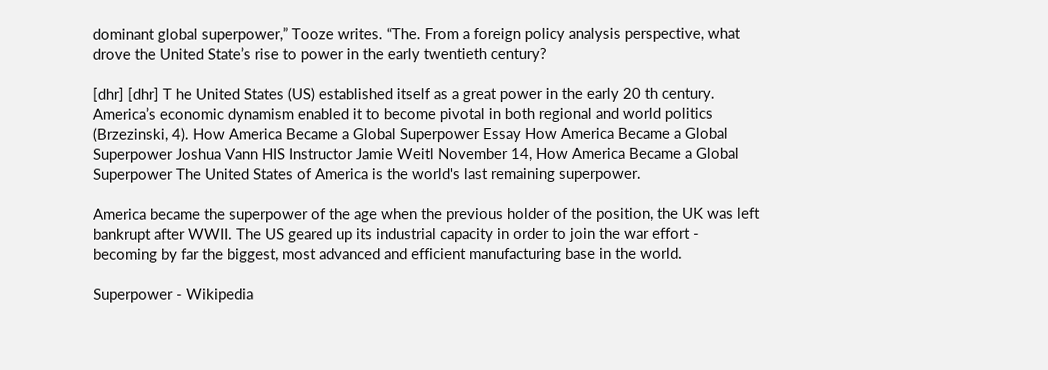dominant global superpower,” Tooze writes. “The. From a foreign policy analysis perspective, what drove the United State’s rise to power in the early twentieth century?

[dhr] [dhr] T he United States (US) established itself as a great power in the early 20 th century. America’s economic dynamism enabled it to become pivotal in both regional and world politics (Brzezinski, 4). How America Became a Global Superpower Essay How America Became a Global Superpower Joshua Vann HIS Instructor Jamie Weitl November 14, How America Became a Global Superpower The United States of America is the world's last remaining superpower.

America became the superpower of the age when the previous holder of the position, the UK was left bankrupt after WWII. The US geared up its industrial capacity in order to join the war effort - becoming by far the biggest, most advanced and efficient manufacturing base in the world.

Superpower - Wikipedia